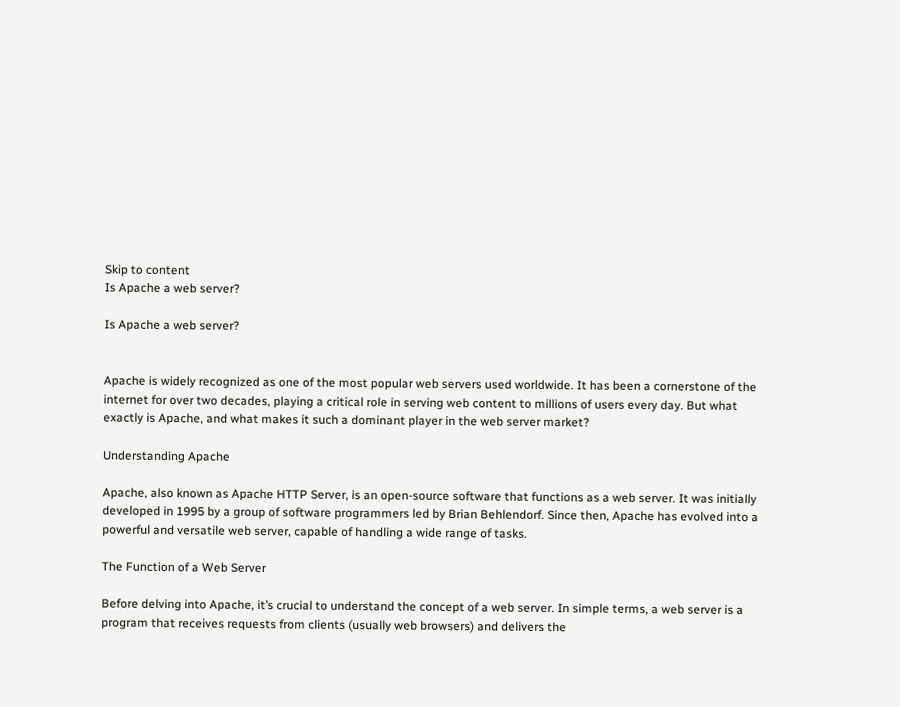Skip to content
Is Apache a web server?

Is Apache a web server?


Apache is widely recognized as one of the most popular web servers used worldwide. It has been a cornerstone of the internet for over two decades, playing a critical role in serving web content to millions of users every day. But what exactly is Apache, and what makes it such a dominant player in the web server market?

Understanding Apache

Apache, also known as Apache HTTP Server, is an open-source software that functions as a web server. It was initially developed in 1995 by a group of software programmers led by Brian Behlendorf. Since then, Apache has evolved into a powerful and versatile web server, capable of handling a wide range of tasks.

The Function of a Web Server

Before delving into Apache, it’s crucial to understand the concept of a web server. In simple terms, a web server is a program that receives requests from clients (usually web browsers) and delivers the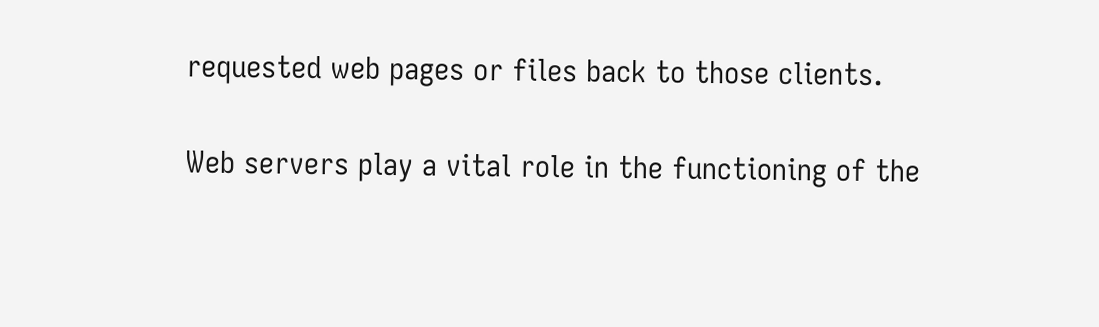requested web pages or files back to those clients.

Web servers play a vital role in the functioning of the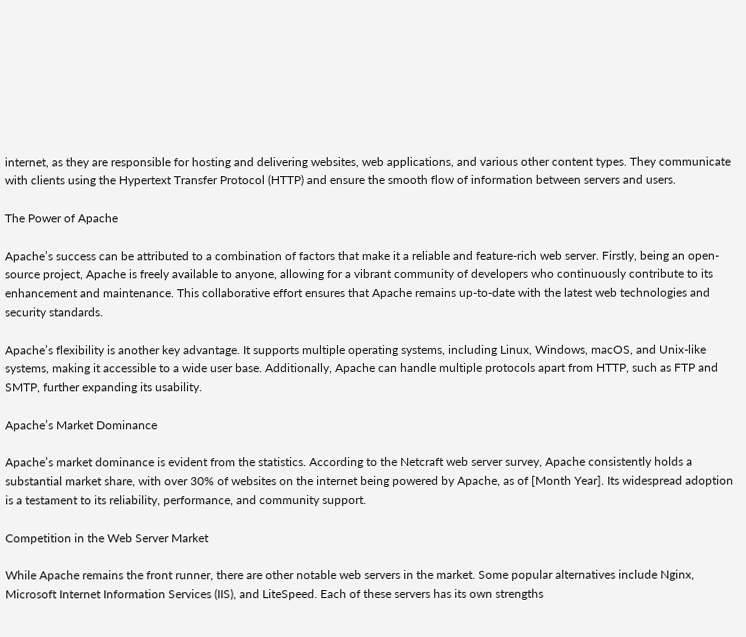internet, as they are responsible for hosting and delivering websites, web applications, and various other content types. They communicate with clients using the Hypertext Transfer Protocol (HTTP) and ensure the smooth flow of information between servers and users.

The Power of Apache

Apache’s success can be attributed to a combination of factors that make it a reliable and feature-rich web server. Firstly, being an open-source project, Apache is freely available to anyone, allowing for a vibrant community of developers who continuously contribute to its enhancement and maintenance. This collaborative effort ensures that Apache remains up-to-date with the latest web technologies and security standards.

Apache’s flexibility is another key advantage. It supports multiple operating systems, including Linux, Windows, macOS, and Unix-like systems, making it accessible to a wide user base. Additionally, Apache can handle multiple protocols apart from HTTP, such as FTP and SMTP, further expanding its usability.

Apache’s Market Dominance

Apache’s market dominance is evident from the statistics. According to the Netcraft web server survey, Apache consistently holds a substantial market share, with over 30% of websites on the internet being powered by Apache, as of [Month Year]. Its widespread adoption is a testament to its reliability, performance, and community support.

Competition in the Web Server Market

While Apache remains the front runner, there are other notable web servers in the market. Some popular alternatives include Nginx, Microsoft Internet Information Services (IIS), and LiteSpeed. Each of these servers has its own strengths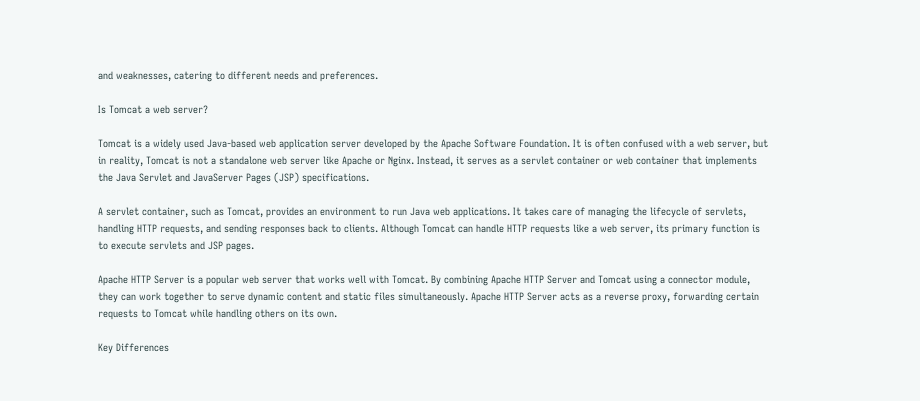and weaknesses, catering to different needs and preferences.

Is Tomcat a web server?

Tomcat is a widely used Java-based web application server developed by the Apache Software Foundation. It is often confused with a web server, but in reality, Tomcat is not a standalone web server like Apache or Nginx. Instead, it serves as a servlet container or web container that implements the Java Servlet and JavaServer Pages (JSP) specifications.

A servlet container, such as Tomcat, provides an environment to run Java web applications. It takes care of managing the lifecycle of servlets, handling HTTP requests, and sending responses back to clients. Although Tomcat can handle HTTP requests like a web server, its primary function is to execute servlets and JSP pages.

Apache HTTP Server is a popular web server that works well with Tomcat. By combining Apache HTTP Server and Tomcat using a connector module, they can work together to serve dynamic content and static files simultaneously. Apache HTTP Server acts as a reverse proxy, forwarding certain requests to Tomcat while handling others on its own.

Key Differences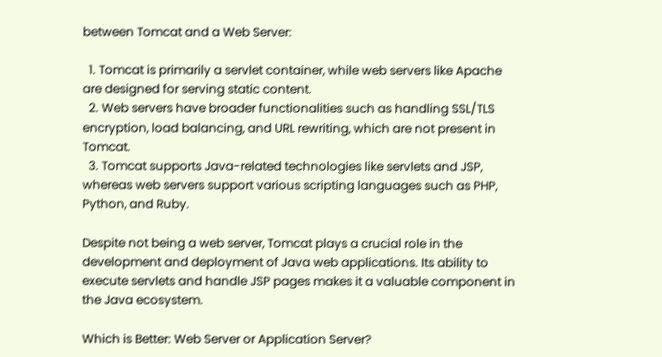between Tomcat and a Web Server:

  1. Tomcat is primarily a servlet container, while web servers like Apache are designed for serving static content.
  2. Web servers have broader functionalities such as handling SSL/TLS encryption, load balancing, and URL rewriting, which are not present in Tomcat.
  3. Tomcat supports Java-related technologies like servlets and JSP, whereas web servers support various scripting languages such as PHP, Python, and Ruby.

Despite not being a web server, Tomcat plays a crucial role in the development and deployment of Java web applications. Its ability to execute servlets and handle JSP pages makes it a valuable component in the Java ecosystem.

Which is Better: Web Server or Application Server?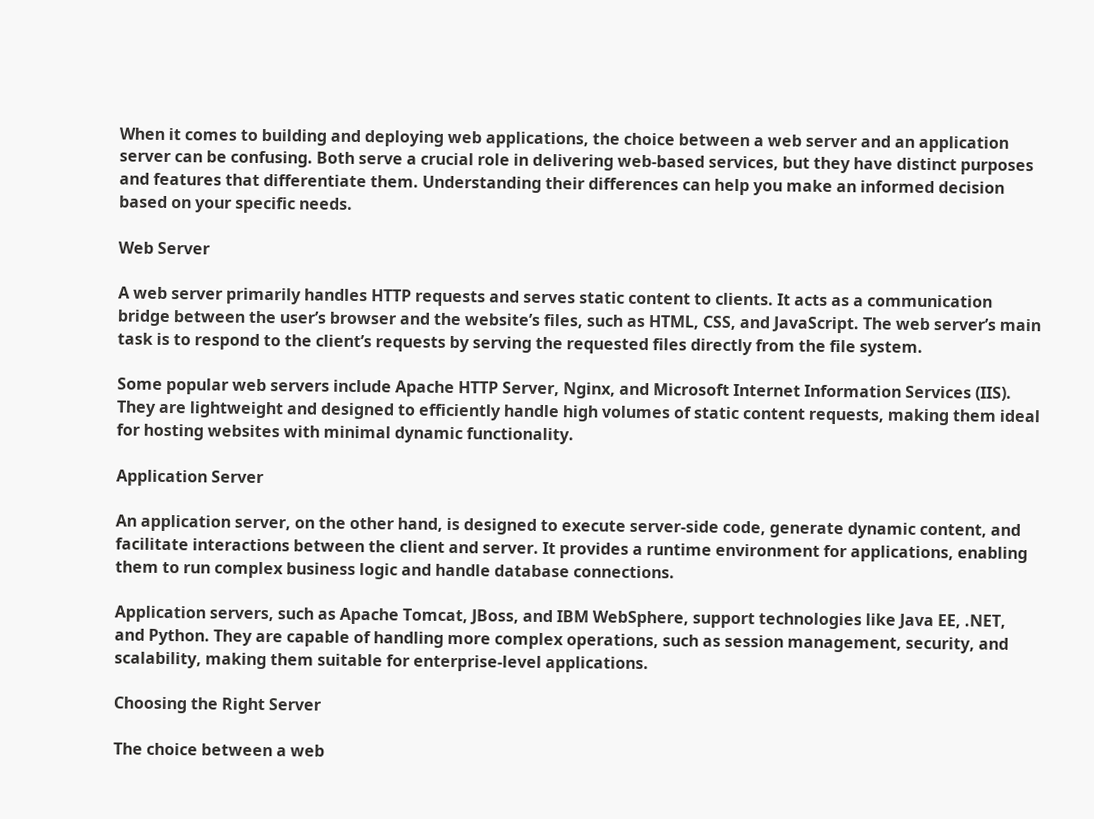When it comes to building and deploying web applications, the choice between a web server and an application server can be confusing. Both serve a crucial role in delivering web-based services, but they have distinct purposes and features that differentiate them. Understanding their differences can help you make an informed decision based on your specific needs.

Web Server

A web server primarily handles HTTP requests and serves static content to clients. It acts as a communication bridge between the user’s browser and the website’s files, such as HTML, CSS, and JavaScript. The web server’s main task is to respond to the client’s requests by serving the requested files directly from the file system.

Some popular web servers include Apache HTTP Server, Nginx, and Microsoft Internet Information Services (IIS). They are lightweight and designed to efficiently handle high volumes of static content requests, making them ideal for hosting websites with minimal dynamic functionality.

Application Server

An application server, on the other hand, is designed to execute server-side code, generate dynamic content, and facilitate interactions between the client and server. It provides a runtime environment for applications, enabling them to run complex business logic and handle database connections.

Application servers, such as Apache Tomcat, JBoss, and IBM WebSphere, support technologies like Java EE, .NET, and Python. They are capable of handling more complex operations, such as session management, security, and scalability, making them suitable for enterprise-level applications.

Choosing the Right Server

The choice between a web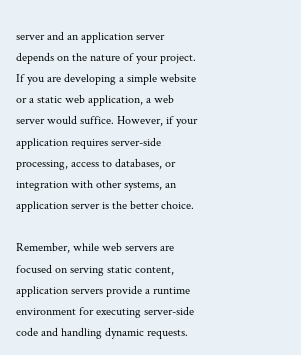server and an application server depends on the nature of your project. If you are developing a simple website or a static web application, a web server would suffice. However, if your application requires server-side processing, access to databases, or integration with other systems, an application server is the better choice.

Remember, while web servers are focused on serving static content, application servers provide a runtime environment for executing server-side code and handling dynamic requests.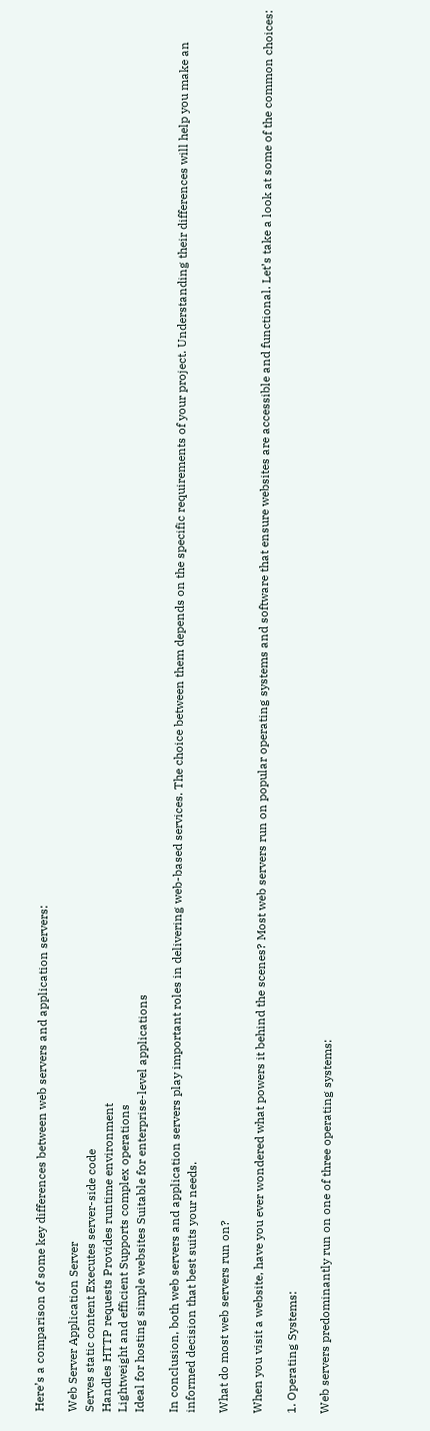Here’s a comparison of some key differences between web servers and application servers:

Web Server Application Server
Serves static content Executes server-side code
Handles HTTP requests Provides runtime environment
Lightweight and efficient Supports complex operations
Ideal for hosting simple websites Suitable for enterprise-level applications

In conclusion, both web servers and application servers play important roles in delivering web-based services. The choice between them depends on the specific requirements of your project. Understanding their differences will help you make an informed decision that best suits your needs.

What do most web servers run on?

When you visit a website, have you ever wondered what powers it behind the scenes? Most web servers run on popular operating systems and software that ensure websites are accessible and functional. Let’s take a look at some of the common choices:

1. Operating Systems:

Web servers predominantly run on one of three operating systems: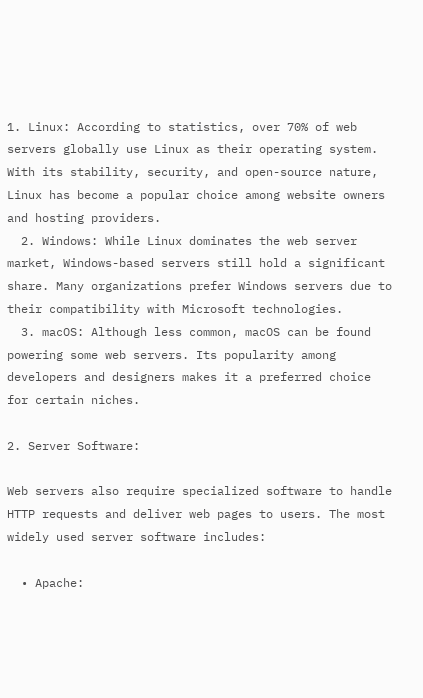1. Linux: According to statistics, over 70% of web servers globally use Linux as their operating system. With its stability, security, and open-source nature, Linux has become a popular choice among website owners and hosting providers.
  2. Windows: While Linux dominates the web server market, Windows-based servers still hold a significant share. Many organizations prefer Windows servers due to their compatibility with Microsoft technologies.
  3. macOS: Although less common, macOS can be found powering some web servers. Its popularity among developers and designers makes it a preferred choice for certain niches.

2. Server Software:

Web servers also require specialized software to handle HTTP requests and deliver web pages to users. The most widely used server software includes:

  • Apache: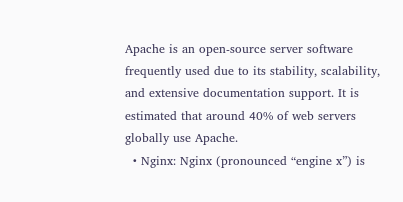Apache is an open-source server software frequently used due to its stability, scalability, and extensive documentation support. It is estimated that around 40% of web servers globally use Apache.
  • Nginx: Nginx (pronounced “engine x”) is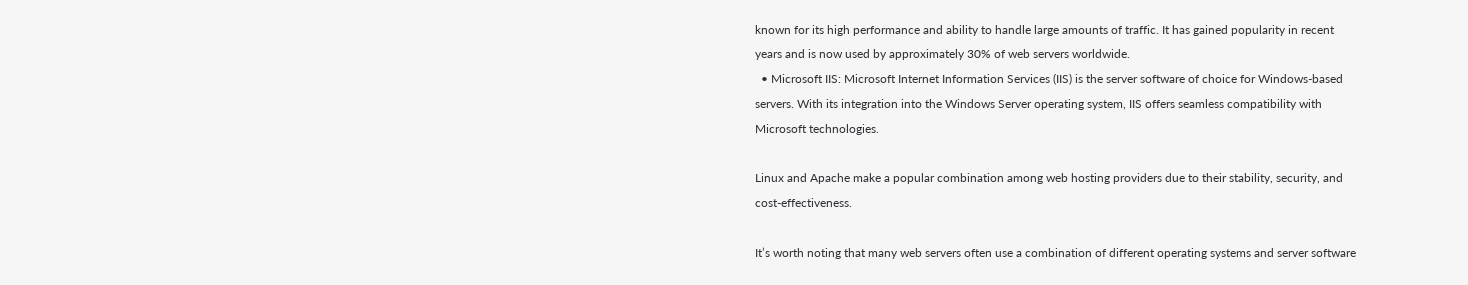known for its high performance and ability to handle large amounts of traffic. It has gained popularity in recent years and is now used by approximately 30% of web servers worldwide.
  • Microsoft IIS: Microsoft Internet Information Services (IIS) is the server software of choice for Windows-based servers. With its integration into the Windows Server operating system, IIS offers seamless compatibility with Microsoft technologies.

Linux and Apache make a popular combination among web hosting providers due to their stability, security, and cost-effectiveness.

It’s worth noting that many web servers often use a combination of different operating systems and server software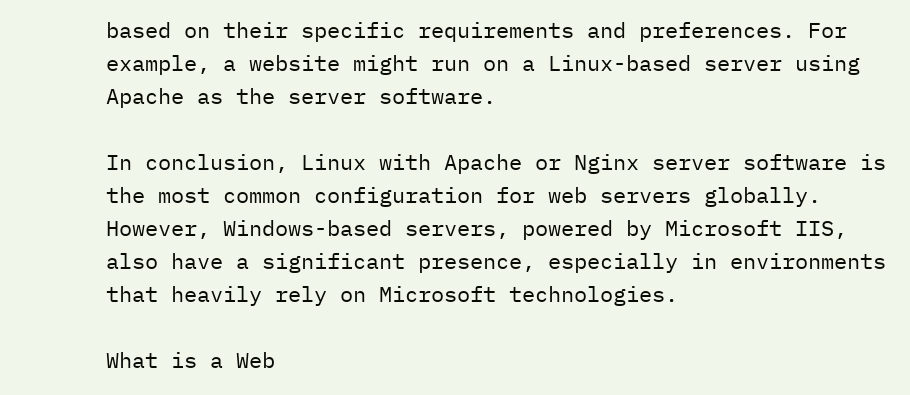based on their specific requirements and preferences. For example, a website might run on a Linux-based server using Apache as the server software.

In conclusion, Linux with Apache or Nginx server software is the most common configuration for web servers globally. However, Windows-based servers, powered by Microsoft IIS, also have a significant presence, especially in environments that heavily rely on Microsoft technologies.

What is a Web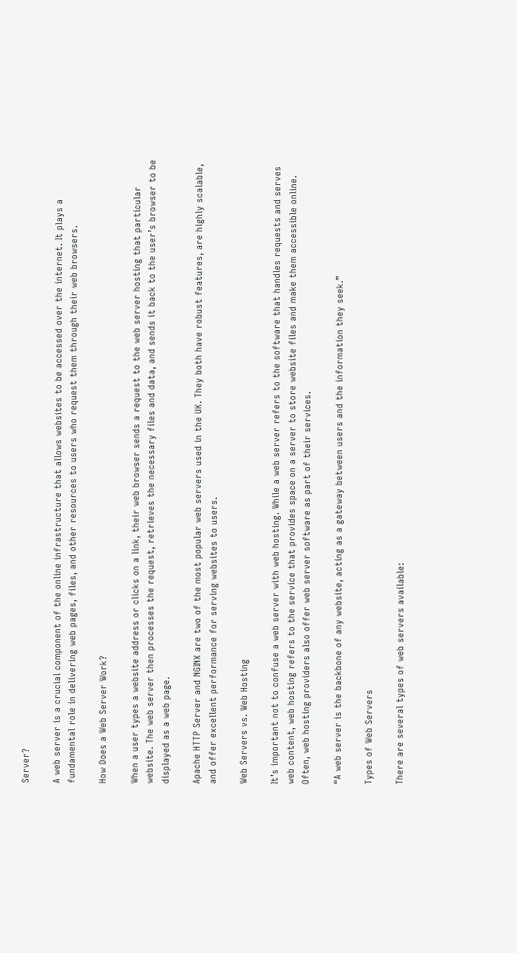Server?

A web server is a crucial component of the online infrastructure that allows websites to be accessed over the internet. It plays a fundamental role in delivering web pages, files, and other resources to users who request them through their web browsers.

How Does a Web Server Work?

When a user types a website address or clicks on a link, their web browser sends a request to the web server hosting that particular website. The web server then processes the request, retrieves the necessary files and data, and sends it back to the user’s browser to be displayed as a web page.

Apache HTTP Server and NGINX are two of the most popular web servers used in the UK. They both have robust features, are highly scalable, and offer excellent performance for serving websites to users.

Web Servers vs. Web Hosting

It’s important not to confuse a web server with web hosting. While a web server refers to the software that handles requests and serves web content, web hosting refers to the service that provides space on a server to store website files and make them accessible online. Often, web hosting providers also offer web server software as part of their services.

“A web server is the backbone of any website, acting as a gateway between users and the information they seek.”

Types of Web Servers

There are several types of web servers available: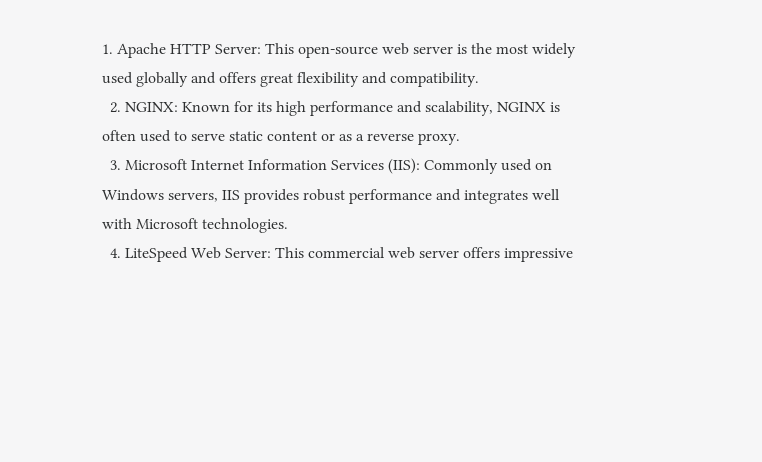1. Apache HTTP Server: This open-source web server is the most widely used globally and offers great flexibility and compatibility.
  2. NGINX: Known for its high performance and scalability, NGINX is often used to serve static content or as a reverse proxy.
  3. Microsoft Internet Information Services (IIS): Commonly used on Windows servers, IIS provides robust performance and integrates well with Microsoft technologies.
  4. LiteSpeed Web Server: This commercial web server offers impressive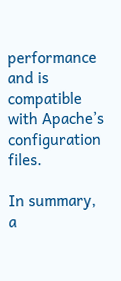performance and is compatible with Apache’s configuration files.

In summary, a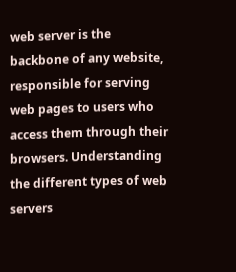web server is the backbone of any website, responsible for serving web pages to users who access them through their browsers. Understanding the different types of web servers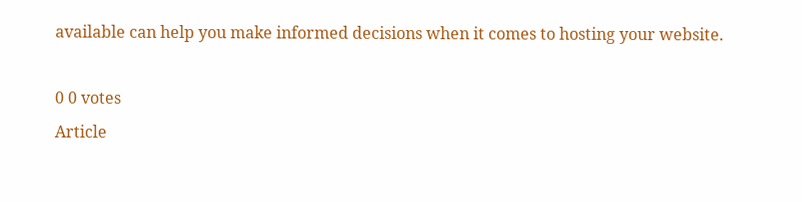available can help you make informed decisions when it comes to hosting your website.

0 0 votes
Article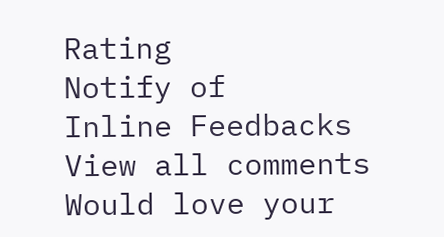Rating
Notify of
Inline Feedbacks
View all comments
Would love your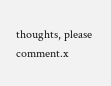thoughts, please comment.x